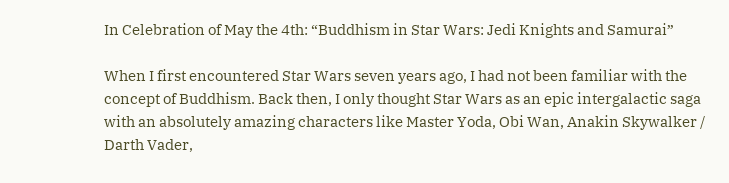In Celebration of May the 4th: “Buddhism in Star Wars: Jedi Knights and Samurai”

When I first encountered Star Wars seven years ago, I had not been familiar with the concept of Buddhism. Back then, I only thought Star Wars as an epic intergalactic saga with an absolutely amazing characters like Master Yoda, Obi Wan, Anakin Skywalker / Darth Vader,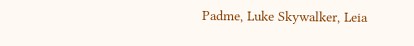Padme, Luke Skywalker, Leia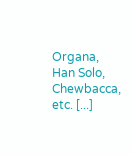Organa, Han Solo, Chewbacca, etc. [...]